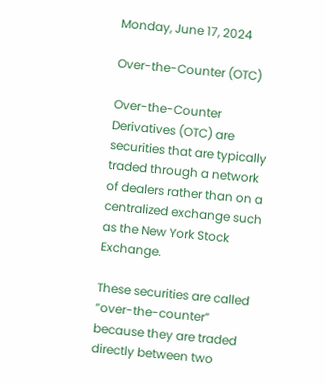Monday, June 17, 2024

Over-the-Counter (OTC)

Over-the-Counter Derivatives (OTC) are securities that are typically traded through a network of dealers rather than on a centralized exchange such as the New York Stock Exchange.

These securities are called “over-the-counter” because they are traded directly between two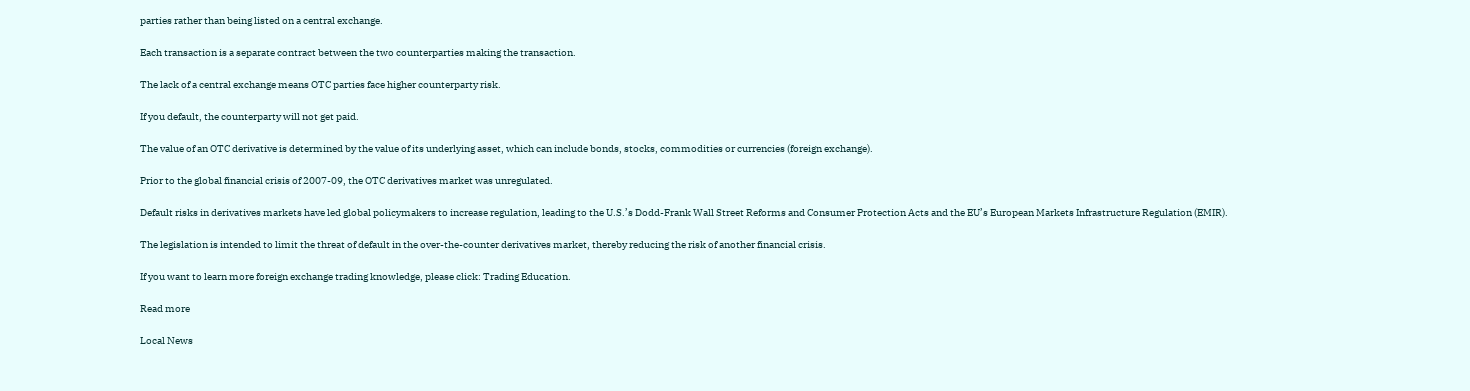parties rather than being listed on a central exchange.

Each transaction is a separate contract between the two counterparties making the transaction.

The lack of a central exchange means OTC parties face higher counterparty risk.

If you default, the counterparty will not get paid.

The value of an OTC derivative is determined by the value of its underlying asset, which can include bonds, stocks, commodities or currencies (foreign exchange).

Prior to the global financial crisis of 2007-09, the OTC derivatives market was unregulated.

Default risks in derivatives markets have led global policymakers to increase regulation, leading to the U.S.’s Dodd-Frank Wall Street Reforms and Consumer Protection Acts and the EU’s European Markets Infrastructure Regulation (EMIR).

The legislation is intended to limit the threat of default in the over-the-counter derivatives market, thereby reducing the risk of another financial crisis.

If you want to learn more foreign exchange trading knowledge, please click: Trading Education.

Read more

Local News